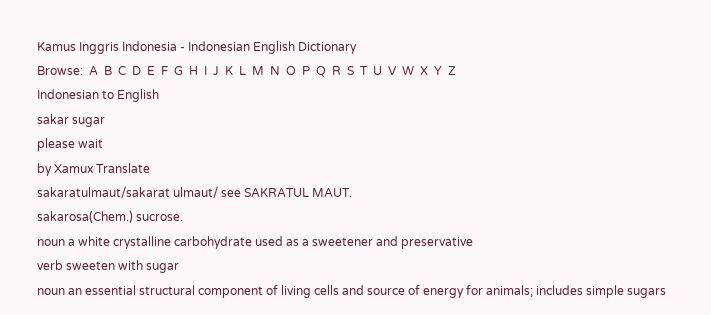Kamus Inggris Indonesia - Indonesian English Dictionary
Browse:  A  B  C  D  E  F  G  H  I  J  K  L  M  N  O  P  Q  R  S  T  U  V  W  X  Y  Z
Indonesian to English
sakar sugar
please wait
by Xamux Translate
sakaratulmaut/sakarat ulmaut/ see SAKRATUL MAUT.
sakarosa(Chem.) sucrose.
noun a white crystalline carbohydrate used as a sweetener and preservative
verb sweeten with sugar
noun an essential structural component of living cells and source of energy for animals; includes simple sugars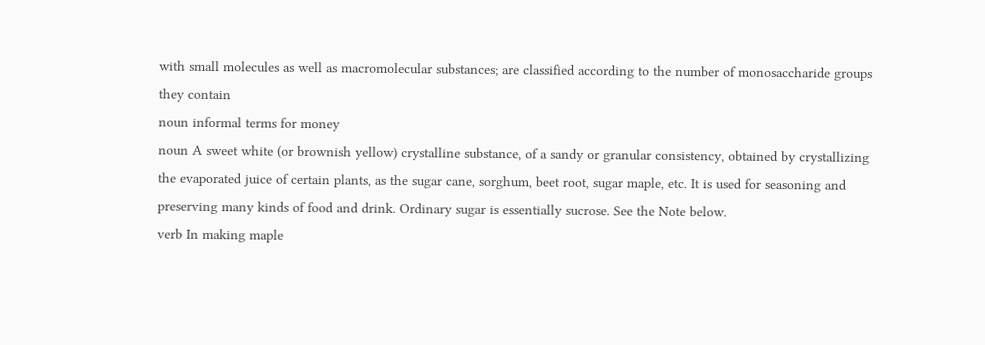with small molecules as well as macromolecular substances; are classified according to the number of monosaccharide groups they contain
noun informal terms for money
noun A sweet white (or brownish yellow) crystalline substance, of a sandy or granular consistency, obtained by crystallizing the evaporated juice of certain plants, as the sugar cane, sorghum, beet root, sugar maple, etc. It is used for seasoning and preserving many kinds of food and drink. Ordinary sugar is essentially sucrose. See the Note below.
verb In making maple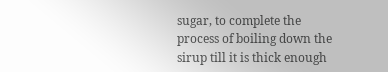sugar, to complete the process of boiling down the sirup till it is thick enough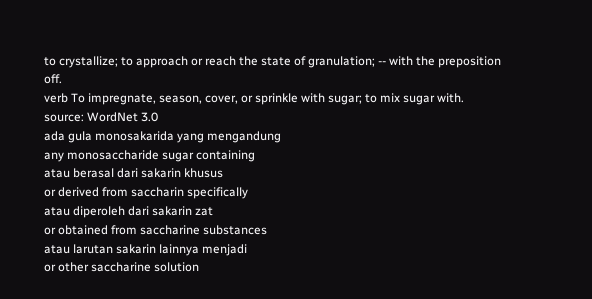to crystallize; to approach or reach the state of granulation; -- with the preposition off.
verb To impregnate, season, cover, or sprinkle with sugar; to mix sugar with.
source: WordNet 3.0
ada gula monosakarida yang mengandung
any monosaccharide sugar containing
atau berasal dari sakarin khusus
or derived from saccharin specifically
atau diperoleh dari sakarin zat
or obtained from saccharine substances
atau larutan sakarin lainnya menjadi
or other saccharine solution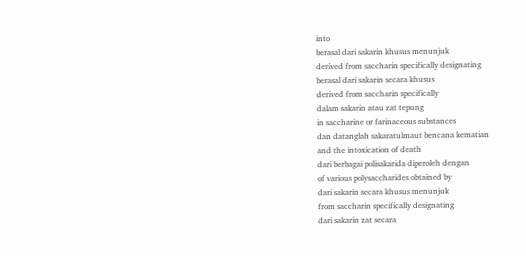into
berasal dari sakarin khusus menunjuk
derived from saccharin specifically designating
berasal dari sakarin secara khusus
derived from saccharin specifically
dalam sakarin atau zat tepung
in saccharine or farinaceous substances
dan datanglah sakaratulmaut bencana kematian
and the intoxication of death
dari berbagai polisakarida diperoleh dengan
of various polysaccharides obtained by
dari sakarin secara khusus menunjuk
from saccharin specifically designating
dari sakarin zat secara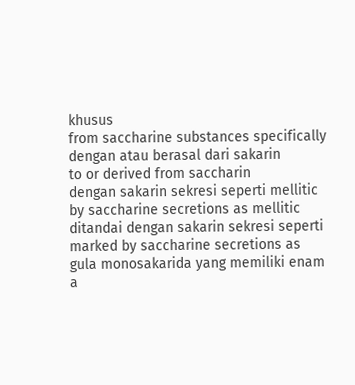khusus
from saccharine substances specifically
dengan atau berasal dari sakarin
to or derived from saccharin
dengan sakarin sekresi seperti mellitic
by saccharine secretions as mellitic
ditandai dengan sakarin sekresi seperti
marked by saccharine secretions as
gula monosakarida yang memiliki enam
a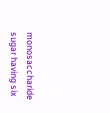monosaccharide sugar having six